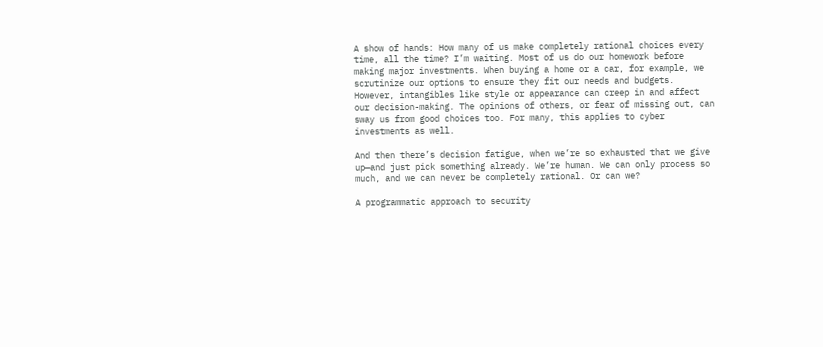A show of hands: How many of us make completely rational choices every time, all the time? I’m waiting. Most of us do our homework before making major investments. When buying a home or a car, for example, we scrutinize our options to ensure they fit our needs and budgets. However, intangibles like style or appearance can creep in and affect our decision-making. The opinions of others, or fear of missing out, can sway us from good choices too. For many, this applies to cyber investments as well.

And then there’s decision fatigue, when we’re so exhausted that we give up—and just pick something already. We’re human. We can only process so much, and we can never be completely rational. Or can we?

A programmatic approach to security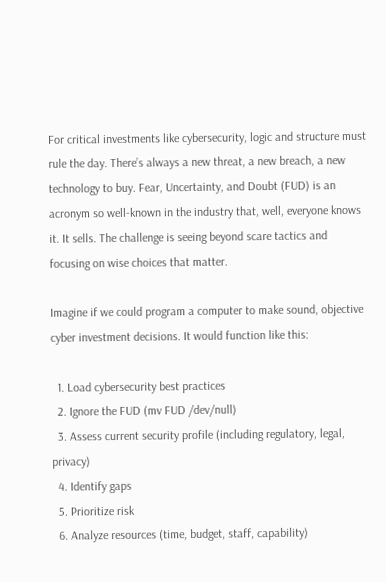For critical investments like cybersecurity, logic and structure must rule the day. There’s always a new threat, a new breach, a new technology to buy. Fear, Uncertainty, and Doubt (FUD) is an acronym so well-known in the industry that, well, everyone knows it. It sells. The challenge is seeing beyond scare tactics and focusing on wise choices that matter.

Imagine if we could program a computer to make sound, objective cyber investment decisions. It would function like this:

  1. Load cybersecurity best practices
  2. Ignore the FUD (mv FUD /dev/null)
  3. Assess current security profile (including regulatory, legal, privacy)
  4. Identify gaps
  5. Prioritize risk
  6. Analyze resources (time, budget, staff, capability)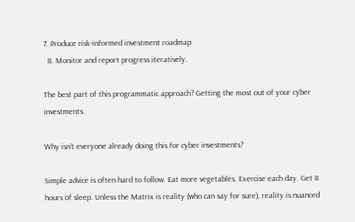7. Produce risk-informed investment roadmap
  8. Monitor and report progress iteratively.

The best part of this programmatic approach? Getting the most out of your cyber investments.

Why isn’t everyone already doing this for cyber investments?

Simple advice is often hard to follow. Eat more vegetables. Exercise each day. Get 8 hours of sleep. Unless the Matrix is reality (who can say for sure), reality is nuanced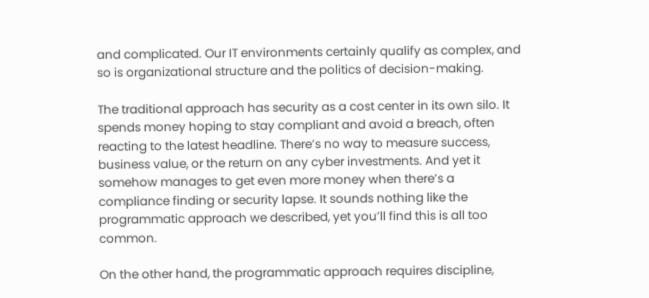and complicated. Our IT environments certainly qualify as complex, and so is organizational structure and the politics of decision-making.

The traditional approach has security as a cost center in its own silo. It spends money hoping to stay compliant and avoid a breach, often reacting to the latest headline. There’s no way to measure success, business value, or the return on any cyber investments. And yet it somehow manages to get even more money when there’s a compliance finding or security lapse. It sounds nothing like the programmatic approach we described, yet you’ll find this is all too common.

On the other hand, the programmatic approach requires discipline,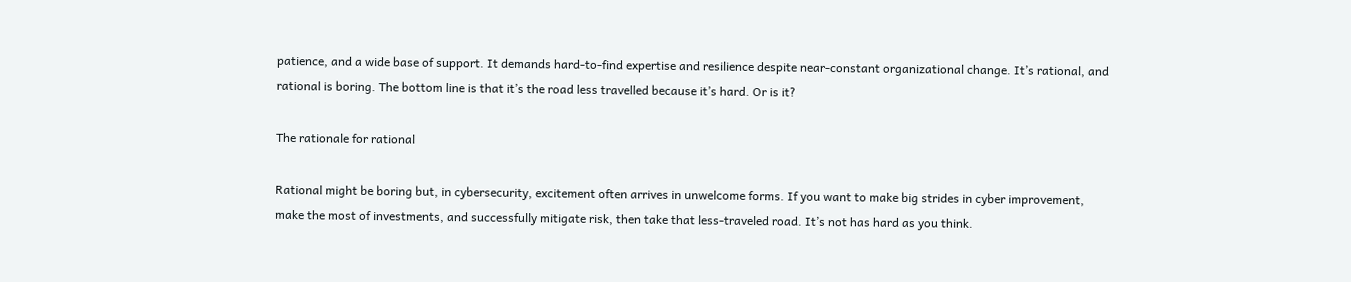patience, and a wide base of support. It demands hard-to-find expertise and resilience despite near-constant organizational change. It’s rational, and rational is boring. The bottom line is that it’s the road less travelled because it’s hard. Or is it?

The rationale for rational

Rational might be boring but, in cybersecurity, excitement often arrives in unwelcome forms. If you want to make big strides in cyber improvement, make the most of investments, and successfully mitigate risk, then take that less-traveled road. It’s not has hard as you think.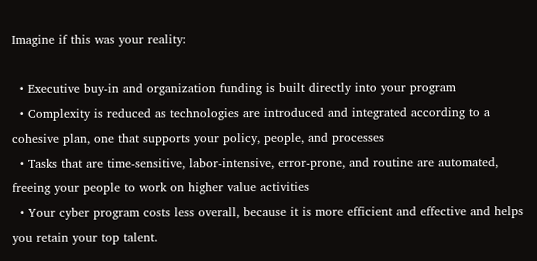Imagine if this was your reality:

  • Executive buy-in and organization funding is built directly into your program
  • Complexity is reduced as technologies are introduced and integrated according to a cohesive plan, one that supports your policy, people, and processes
  • Tasks that are time-sensitive, labor-intensive, error-prone, and routine are automated, freeing your people to work on higher value activities
  • Your cyber program costs less overall, because it is more efficient and effective and helps you retain your top talent.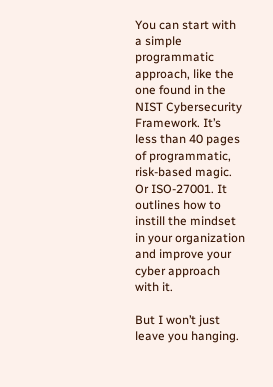You can start with a simple programmatic approach, like the one found in the NIST Cybersecurity Framework. It’s less than 40 pages of programmatic, risk-based magic. Or ISO-27001. It outlines how to instill the mindset in your organization and improve your cyber approach with it.

But I won’t just leave you hanging.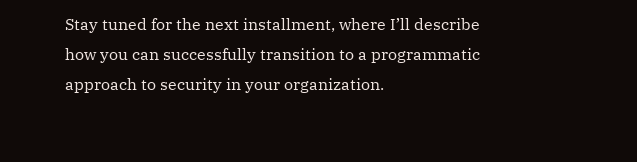Stay tuned for the next installment, where I’ll describe how you can successfully transition to a programmatic approach to security in your organization.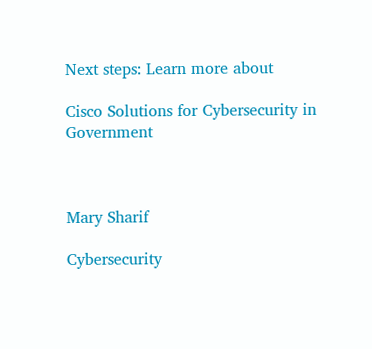Next steps: Learn more about

Cisco Solutions for Cybersecurity in Government



Mary Sharif

Cybersecurity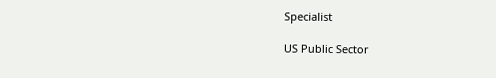Specialist

US Public Sector